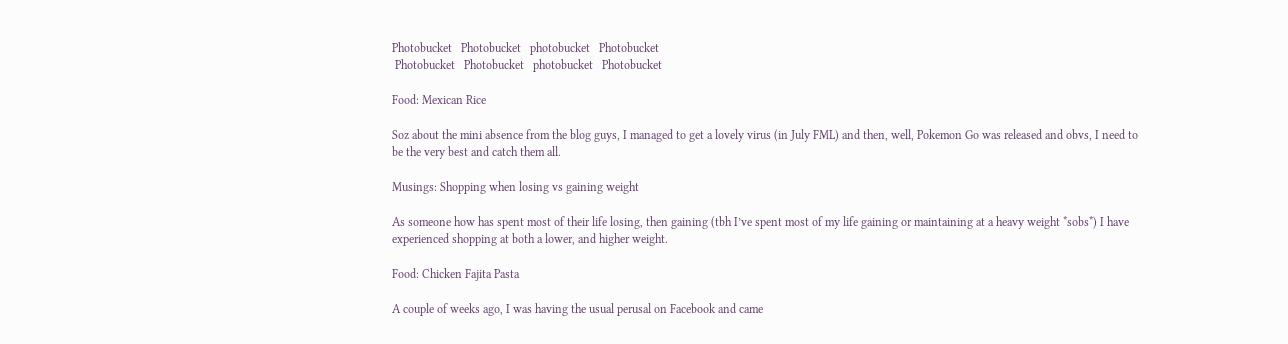Photobucket   Photobucket   photobucket   Photobucket
 Photobucket   Photobucket   photobucket   Photobucket

Food: Mexican Rice

Soz about the mini absence from the blog guys, I managed to get a lovely virus (in July FML) and then, well, Pokemon Go was released and obvs, I need to be the very best and catch them all.

Musings: Shopping when losing vs gaining weight

As someone how has spent most of their life losing, then gaining (tbh I’ve spent most of my life gaining or maintaining at a heavy weight *sobs*) I have experienced shopping at both a lower, and higher weight.

Food: Chicken Fajita Pasta

A couple of weeks ago, I was having the usual perusal on Facebook and came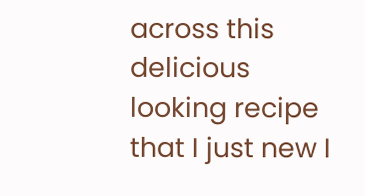across this delicious looking recipe that I just new I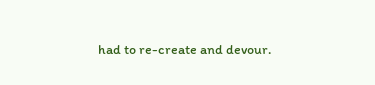had to re-create and devour.